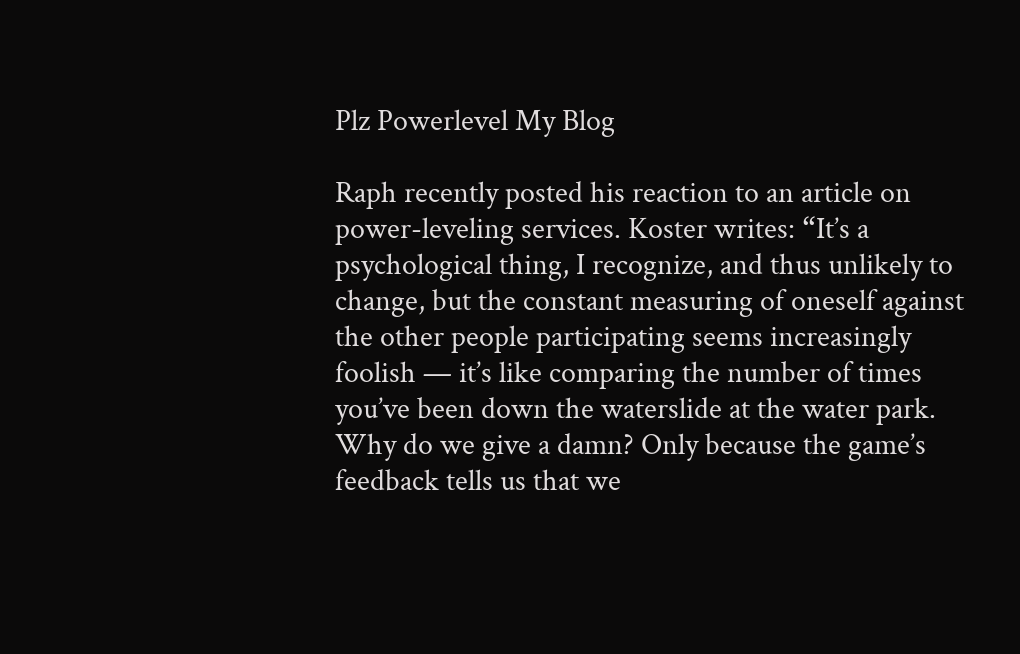Plz Powerlevel My Blog

Raph recently posted his reaction to an article on power-leveling services. Koster writes: “It’s a psychological thing, I recognize, and thus unlikely to change, but the constant measuring of oneself against the other people participating seems increasingly foolish — it’s like comparing the number of times you’ve been down the waterslide at the water park. Why do we give a damn? Only because the game’s feedback tells us that we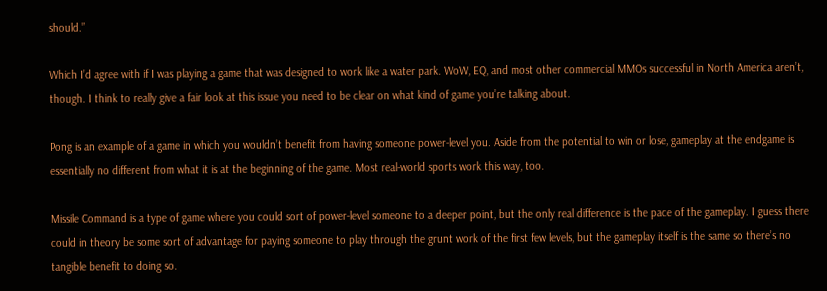should.”

Which I’d agree with if I was playing a game that was designed to work like a water park. WoW, EQ, and most other commercial MMOs successful in North America aren’t, though. I think to really give a fair look at this issue you need to be clear on what kind of game you’re talking about.

Pong is an example of a game in which you wouldn’t benefit from having someone power-level you. Aside from the potential to win or lose, gameplay at the endgame is essentially no different from what it is at the beginning of the game. Most real-world sports work this way, too.

Missile Command is a type of game where you could sort of power-level someone to a deeper point, but the only real difference is the pace of the gameplay. I guess there could in theory be some sort of advantage for paying someone to play through the grunt work of the first few levels, but the gameplay itself is the same so there’s no tangible benefit to doing so.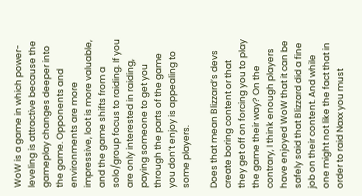WoW is a game in which power-leveling is attractive because the gameplay changes deeper into the game. Opponents and environments are more impressive, loot is more valuable, and the game shifts from a solo/group focus to raiding. If you are only interested in raiding, paying someone to get you through the parts of the game you don’t enjoy is appealing to some players.

Does that mean Blizzard’s devs create boring content or that they get off on forcing you to play the game their way? On the contrary, I think enough players have enjoyed WoW that it can be safely said that Blizzard did a fine job on their content. And while one might not like the fact that in order to raid Naxx you must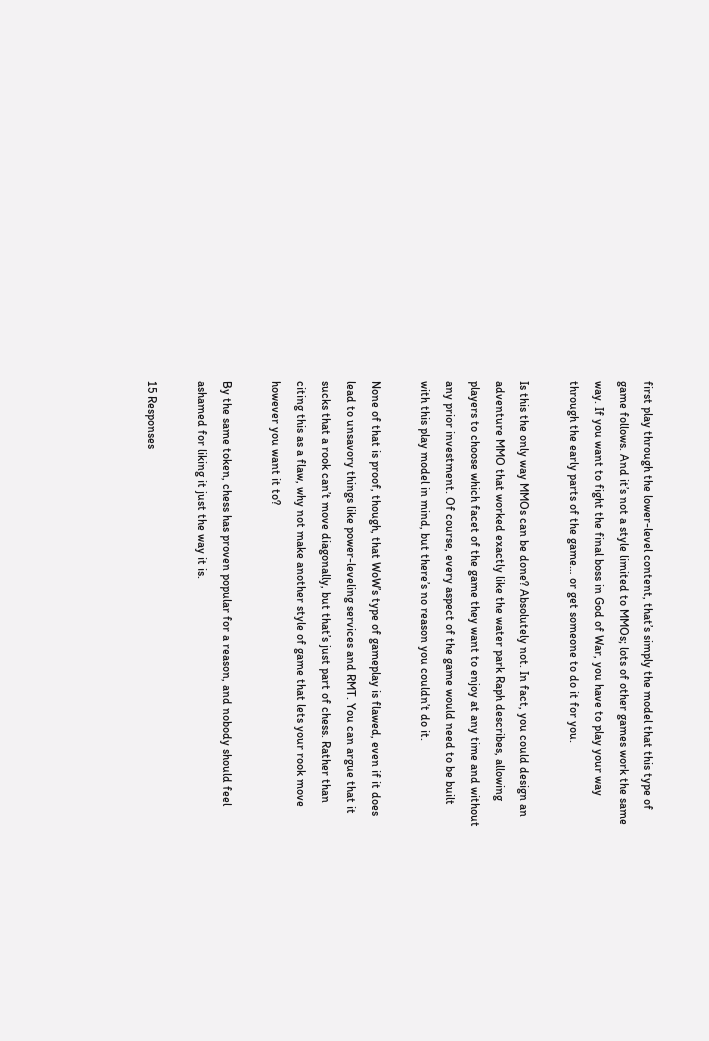first play through the lower-level content, that’s simply the model that this type of game follows. And it’s not a style limited to MMOs; lots of other games work the same way. If you want to fight the final boss in God of War, you have to play your way through the early parts of the game… or get someone to do it for you.

Is this the only way MMOs can be done? Absolutely not. In fact, you could design an adventure MMO that worked exactly like the water park Raph describes, allowing players to choose which facet of the game they want to enjoy at any time and without any prior investment. Of course, every aspect of the game would need to be built with this play model in mind, but there’s no reason you couldn’t do it.

None of that is proof, though, that WoW’s type of gameplay is flawed, even if it does lead to unsavory things like power-leveling services and RMT. You can argue that it sucks that a rook can’t move diagonally, but that’s just part of chess. Rather than citing this as a flaw, why not make another style of game that lets your rook move however you want it to?

By the same token, chess has proven popular for a reason, and nobody should feel ashamed for liking it just the way it is.

15 Responses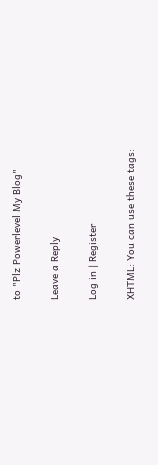to "Plz Powerlevel My Blog"

Leave a Reply

Log in | Register

XHTML: You can use these tags: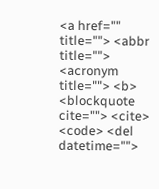<a href="" title=""> <abbr title=""> <acronym title=""> <b> <blockquote cite=""> <cite> <code> <del datetime="">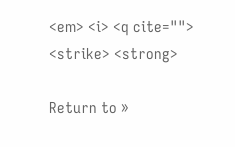<em> <i> <q cite=""> <strike> <strong>

Return to »